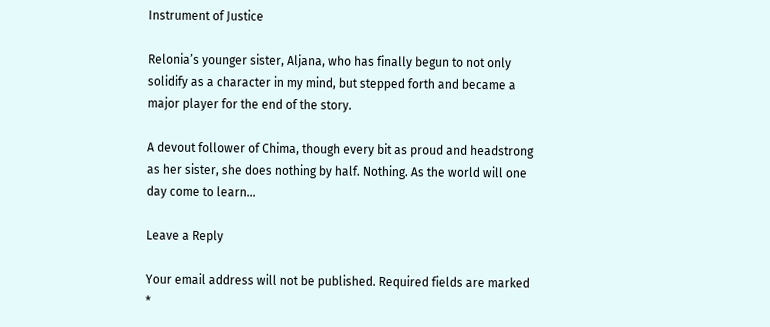Instrument of Justice

Relonia’s younger sister, Aljana, who has finally begun to not only solidify as a character in my mind, but stepped forth and became a major player for the end of the story.

A devout follower of Chima, though every bit as proud and headstrong as her sister, she does nothing by half. Nothing. As the world will one day come to learn…

Leave a Reply

Your email address will not be published. Required fields are marked *